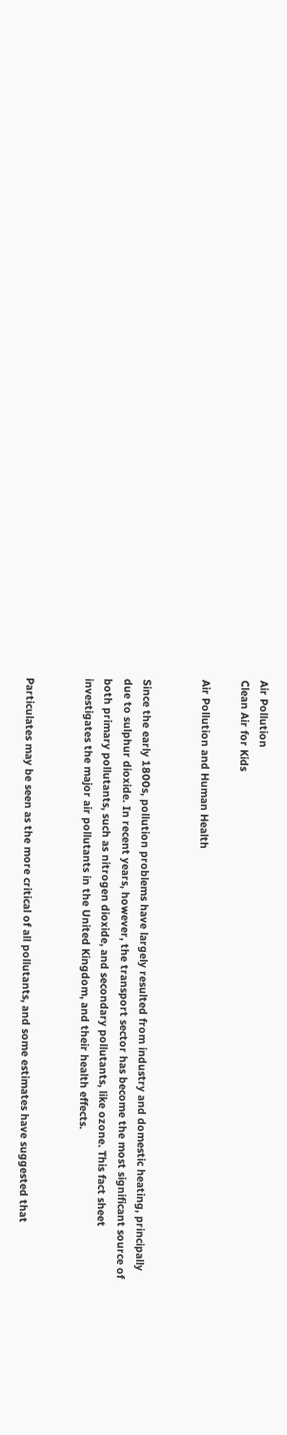Air Pollution
Clean Air for Kids

Air Pollution and Human Health


Since the early 1800s, pollution problems have largely resulted from industry and domestic heating, principally due to sulphur dioxide. In recent years, however, the transport sector has become the most significant source of both primary pollutants, such as nitrogen dioxide, and secondary pollutants, like ozone. This fact sheet investigates the major air pollutants in the United Kingdom, and their health effects.


Particulates may be seen as the more critical of all pollutants, and some estimates have suggested that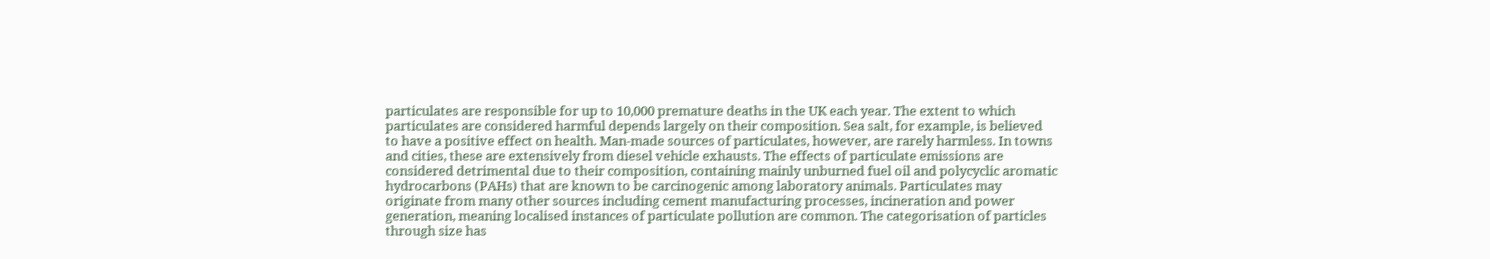particulates are responsible for up to 10,000 premature deaths in the UK each year. The extent to which particulates are considered harmful depends largely on their composition. Sea salt, for example, is believed to have a positive effect on health. Man-made sources of particulates, however, are rarely harmless. In towns and cities, these are extensively from diesel vehicle exhausts. The effects of particulate emissions are considered detrimental due to their composition, containing mainly unburned fuel oil and polycyclic aromatic hydrocarbons (PAHs) that are known to be carcinogenic among laboratory animals. Particulates may originate from many other sources including cement manufacturing processes, incineration and power generation, meaning localised instances of particulate pollution are common. The categorisation of particles through size has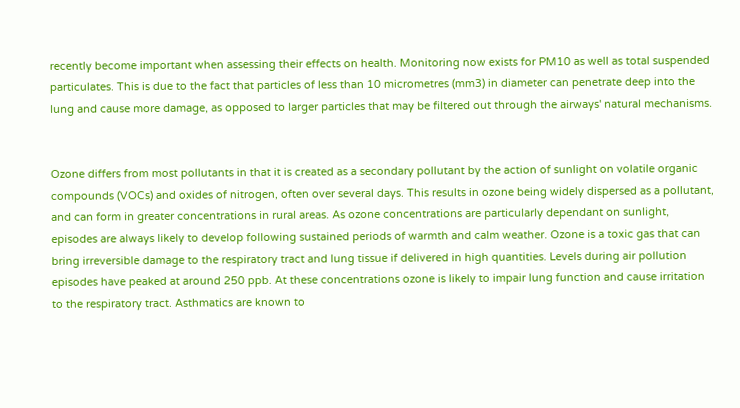recently become important when assessing their effects on health. Monitoring now exists for PM10 as well as total suspended particulates. This is due to the fact that particles of less than 10 micrometres (mm3) in diameter can penetrate deep into the lung and cause more damage, as opposed to larger particles that may be filtered out through the airways' natural mechanisms.


Ozone differs from most pollutants in that it is created as a secondary pollutant by the action of sunlight on volatile organic compounds (VOCs) and oxides of nitrogen, often over several days. This results in ozone being widely dispersed as a pollutant, and can form in greater concentrations in rural areas. As ozone concentrations are particularly dependant on sunlight, episodes are always likely to develop following sustained periods of warmth and calm weather. Ozone is a toxic gas that can bring irreversible damage to the respiratory tract and lung tissue if delivered in high quantities. Levels during air pollution episodes have peaked at around 250 ppb. At these concentrations ozone is likely to impair lung function and cause irritation to the respiratory tract. Asthmatics are known to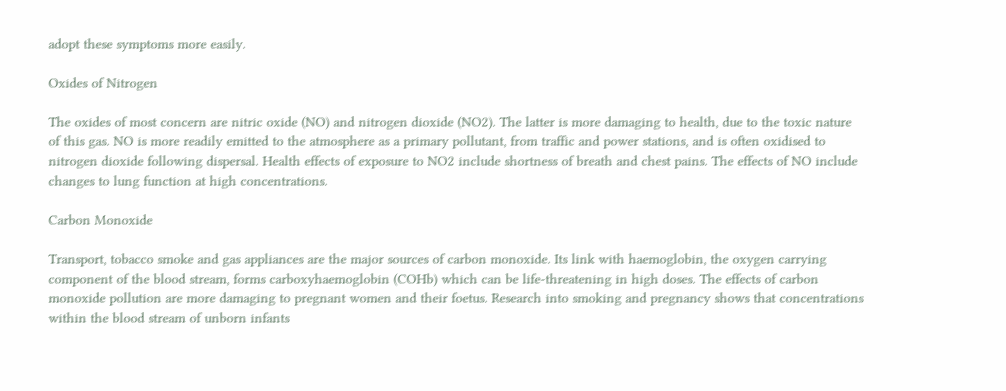adopt these symptoms more easily.

Oxides of Nitrogen

The oxides of most concern are nitric oxide (NO) and nitrogen dioxide (NO2). The latter is more damaging to health, due to the toxic nature of this gas. NO is more readily emitted to the atmosphere as a primary pollutant, from traffic and power stations, and is often oxidised to nitrogen dioxide following dispersal. Health effects of exposure to NO2 include shortness of breath and chest pains. The effects of NO include changes to lung function at high concentrations.

Carbon Monoxide

Transport, tobacco smoke and gas appliances are the major sources of carbon monoxide. Its link with haemoglobin, the oxygen carrying component of the blood stream, forms carboxyhaemoglobin (COHb) which can be life-threatening in high doses. The effects of carbon monoxide pollution are more damaging to pregnant women and their foetus. Research into smoking and pregnancy shows that concentrations within the blood stream of unborn infants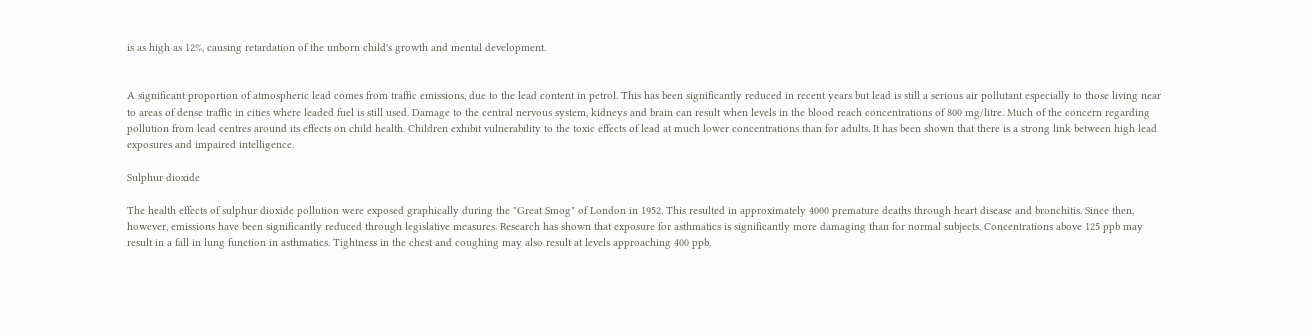is as high as 12%, causing retardation of the unborn child's growth and mental development.


A significant proportion of atmospheric lead comes from traffic emissions, due to the lead content in petrol. This has been significantly reduced in recent years but lead is still a serious air pollutant especially to those living near to areas of dense traffic in cities where leaded fuel is still used. Damage to the central nervous system, kidneys and brain can result when levels in the blood reach concentrations of 800 mg/litre. Much of the concern regarding pollution from lead centres around its effects on child health. Children exhibit vulnerability to the toxic effects of lead at much lower concentrations than for adults. It has been shown that there is a strong link between high lead exposures and impaired intelligence.

Sulphur dioxide

The health effects of sulphur dioxide pollution were exposed graphically during the "Great Smog" of London in 1952. This resulted in approximately 4000 premature deaths through heart disease and bronchitis. Since then, however, emissions have been significantly reduced through legislative measures. Research has shown that exposure for asthmatics is significantly more damaging than for normal subjects. Concentrations above 125 ppb may result in a fall in lung function in asthmatics. Tightness in the chest and coughing may also result at levels approaching 400 ppb.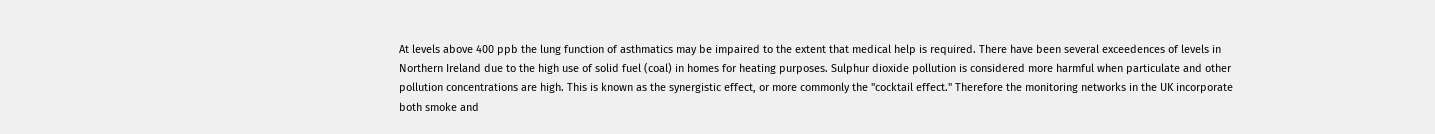At levels above 400 ppb the lung function of asthmatics may be impaired to the extent that medical help is required. There have been several exceedences of levels in Northern Ireland due to the high use of solid fuel (coal) in homes for heating purposes. Sulphur dioxide pollution is considered more harmful when particulate and other pollution concentrations are high. This is known as the synergistic effect, or more commonly the "cocktail effect." Therefore the monitoring networks in the UK incorporate both smoke and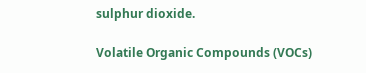sulphur dioxide.

Volatile Organic Compounds (VOCs)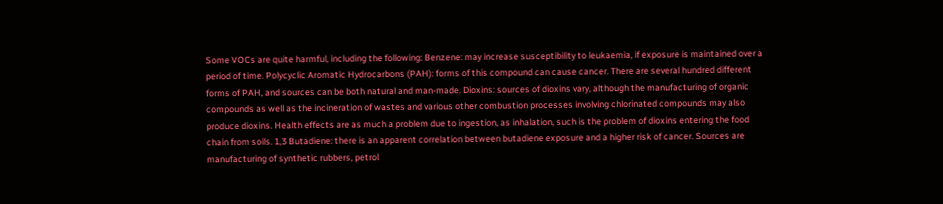Some VOCs are quite harmful, including the following: Benzene: may increase susceptibility to leukaemia, if exposure is maintained over a period of time. Polycyclic Aromatic Hydrocarbons (PAH): forms of this compound can cause cancer. There are several hundred different forms of PAH, and sources can be both natural and man-made. Dioxins: sources of dioxins vary, although the manufacturing of organic compounds as well as the incineration of wastes and various other combustion processes involving chlorinated compounds may also produce dioxins. Health effects are as much a problem due to ingestion, as inhalation, such is the problem of dioxins entering the food chain from soils. 1,3 Butadiene: there is an apparent correlation between butadiene exposure and a higher risk of cancer. Sources are manufacturing of synthetic rubbers, petrol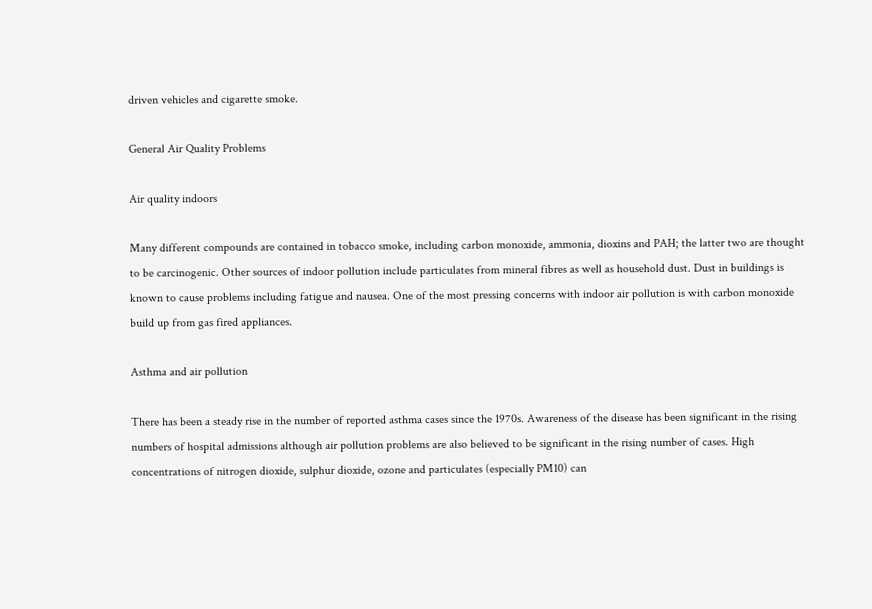driven vehicles and cigarette smoke.

General Air Quality Problems

Air quality indoors

Many different compounds are contained in tobacco smoke, including carbon monoxide, ammonia, dioxins and PAH; the latter two are thought to be carcinogenic. Other sources of indoor pollution include particulates from mineral fibres as well as household dust. Dust in buildings is known to cause problems including fatigue and nausea. One of the most pressing concerns with indoor air pollution is with carbon monoxide build up from gas fired appliances.

Asthma and air pollution

There has been a steady rise in the number of reported asthma cases since the 1970s. Awareness of the disease has been significant in the rising numbers of hospital admissions although air pollution problems are also believed to be significant in the rising number of cases. High concentrations of nitrogen dioxide, sulphur dioxide, ozone and particulates (especially PM10) can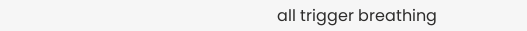all trigger breathing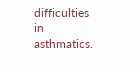difficulties in asthmatics.